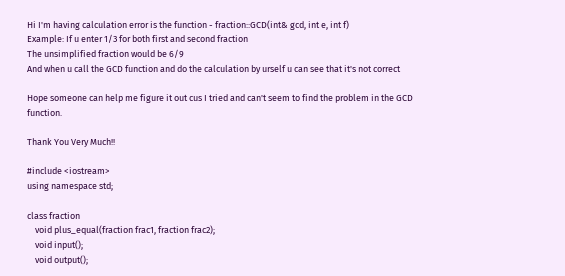Hi I'm having calculation error is the function - fraction::GCD(int& gcd, int e, int f)
Example: If u enter 1/3 for both first and second fraction
The unsimplified fraction would be 6/9
And when u call the GCD function and do the calculation by urself u can see that it's not correct

Hope someone can help me figure it out cus I tried and can't seem to find the problem in the GCD function.

Thank You Very Much!!

#include <iostream>
using namespace std;

class fraction
    void plus_equal(fraction frac1, fraction frac2);
    void input();
    void output();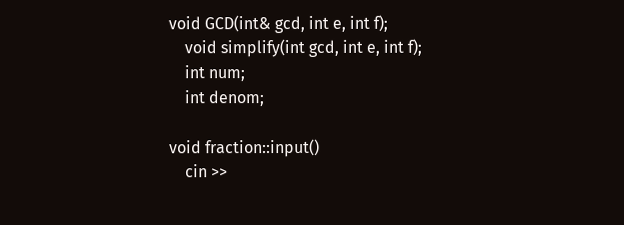void GCD(int& gcd, int e, int f);
    void simplify(int gcd, int e, int f);
    int num;
    int denom;

void fraction::input()
    cin >>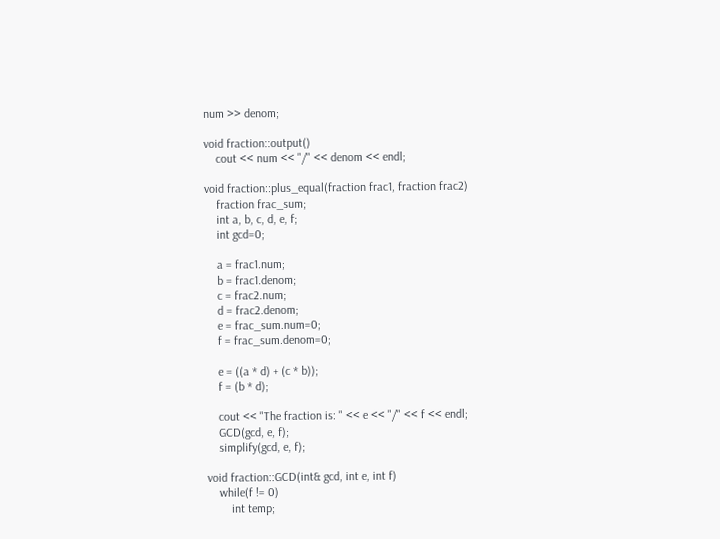num >> denom;

void fraction::output()
    cout << num << "/" << denom << endl;

void fraction::plus_equal(fraction frac1, fraction frac2)
    fraction frac_sum;
    int a, b, c, d, e, f;
    int gcd=0;

    a = frac1.num;
    b = frac1.denom;
    c = frac2.num;
    d = frac2.denom;
    e = frac_sum.num=0;
    f = frac_sum.denom=0;

    e = ((a * d) + (c * b));
    f = (b * d);

    cout << "The fraction is: " << e << "/" << f << endl;
    GCD(gcd, e, f);
    simplify(gcd, e, f);

void fraction::GCD(int& gcd, int e, int f)
    while(f != 0)
        int temp;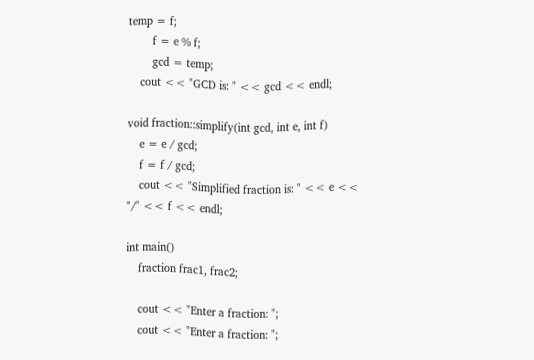temp = f;
        f = e % f;
        gcd = temp;
    cout << "GCD is: " << gcd << endl;

void fraction::simplify(int gcd, int e, int f)
    e = e / gcd;
    f = f / gcd;
    cout << "Simplified fraction is: " << e << "/" << f << endl;

int main()
    fraction frac1, frac2;

    cout << "Enter a fraction: ";
    cout << "Enter a fraction: ";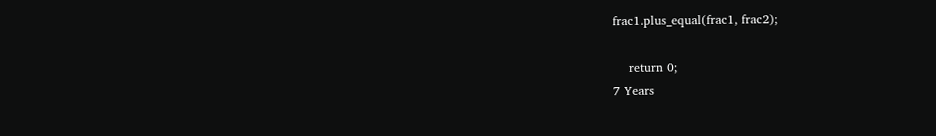frac1.plus_equal(frac1, frac2);

    return 0;
7 Years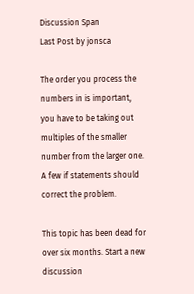Discussion Span
Last Post by jonsca

The order you process the numbers in is important, you have to be taking out multiples of the smaller number from the larger one. A few if statements should correct the problem.

This topic has been dead for over six months. Start a new discussion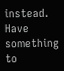instead.
Have something to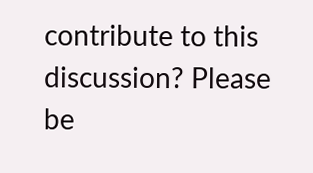contribute to this discussion? Please be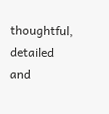thoughtful, detailed and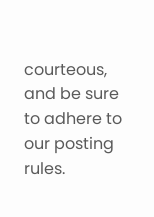courteous, and be sure to adhere to our posting rules.